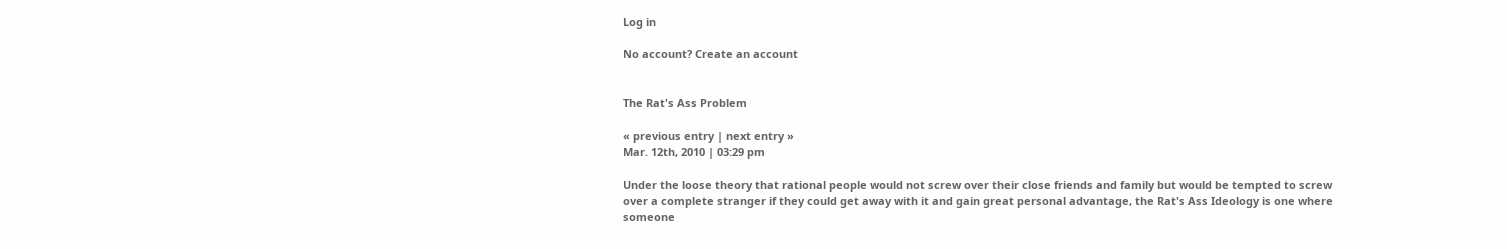Log in

No account? Create an account


The Rat's Ass Problem

« previous entry | next entry »
Mar. 12th, 2010 | 03:29 pm

Under the loose theory that rational people would not screw over their close friends and family but would be tempted to screw over a complete stranger if they could get away with it and gain great personal advantage, the Rat's Ass Ideology is one where someone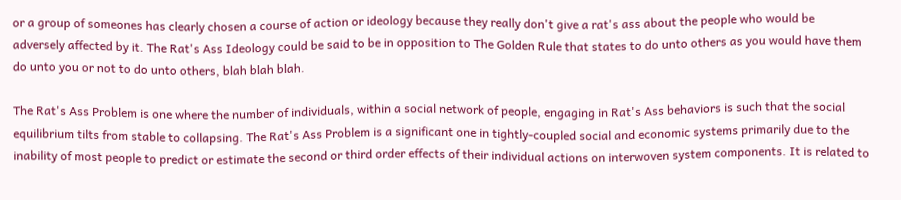or a group of someones has clearly chosen a course of action or ideology because they really don't give a rat's ass about the people who would be adversely affected by it. The Rat's Ass Ideology could be said to be in opposition to The Golden Rule that states to do unto others as you would have them do unto you or not to do unto others, blah blah blah.

The Rat's Ass Problem is one where the number of individuals, within a social network of people, engaging in Rat's Ass behaviors is such that the social equilibrium tilts from stable to collapsing. The Rat's Ass Problem is a significant one in tightly-coupled social and economic systems primarily due to the inability of most people to predict or estimate the second or third order effects of their individual actions on interwoven system components. It is related to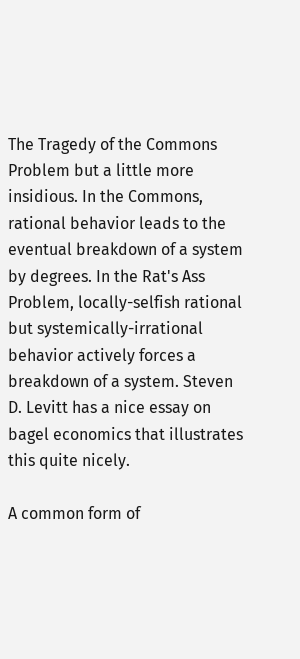The Tragedy of the Commons Problem but a little more insidious. In the Commons, rational behavior leads to the eventual breakdown of a system by degrees. In the Rat's Ass Problem, locally-selfish rational but systemically-irrational behavior actively forces a breakdown of a system. Steven D. Levitt has a nice essay on bagel economics that illustrates this quite nicely.

A common form of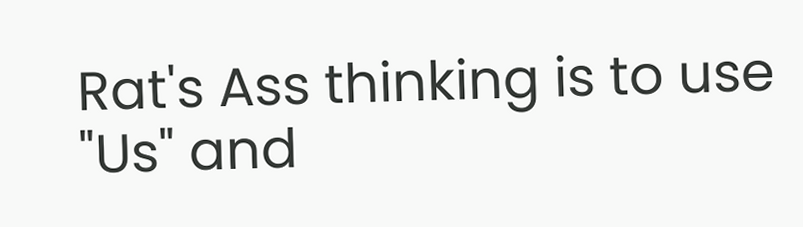Rat's Ass thinking is to use "Us" and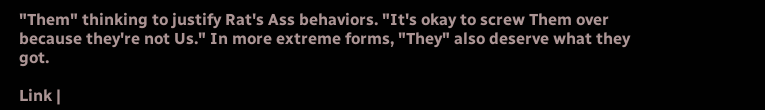"Them" thinking to justify Rat's Ass behaviors. "It's okay to screw Them over because they're not Us." In more extreme forms, "They" also deserve what they got.

Link |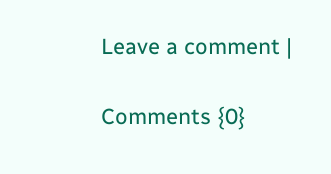Leave a comment |

Comments {0}